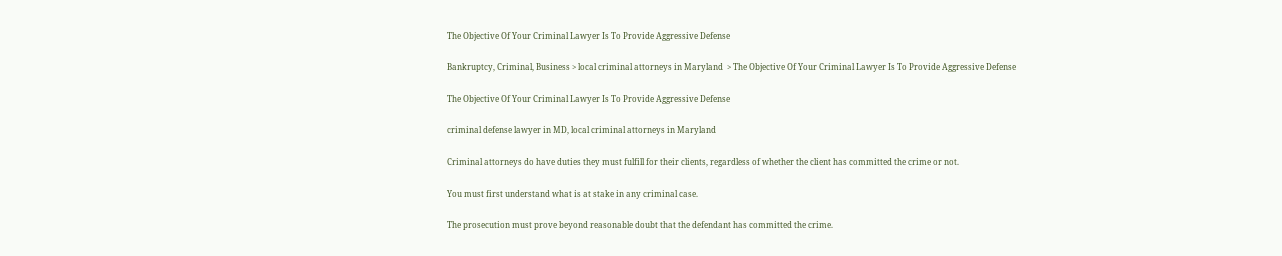The Objective Of Your Criminal Lawyer Is To Provide Aggressive Defense

Bankruptcy, Criminal, Business > local criminal attorneys in Maryland  > The Objective Of Your Criminal Lawyer Is To Provide Aggressive Defense

The Objective Of Your Criminal Lawyer Is To Provide Aggressive Defense

criminal defense lawyer in MD, local criminal attorneys in Maryland

Criminal attorneys do have duties they must fulfill for their clients, regardless of whether the client has committed the crime or not.

You must first understand what is at stake in any criminal case.

The prosecution must prove beyond reasonable doubt that the defendant has committed the crime.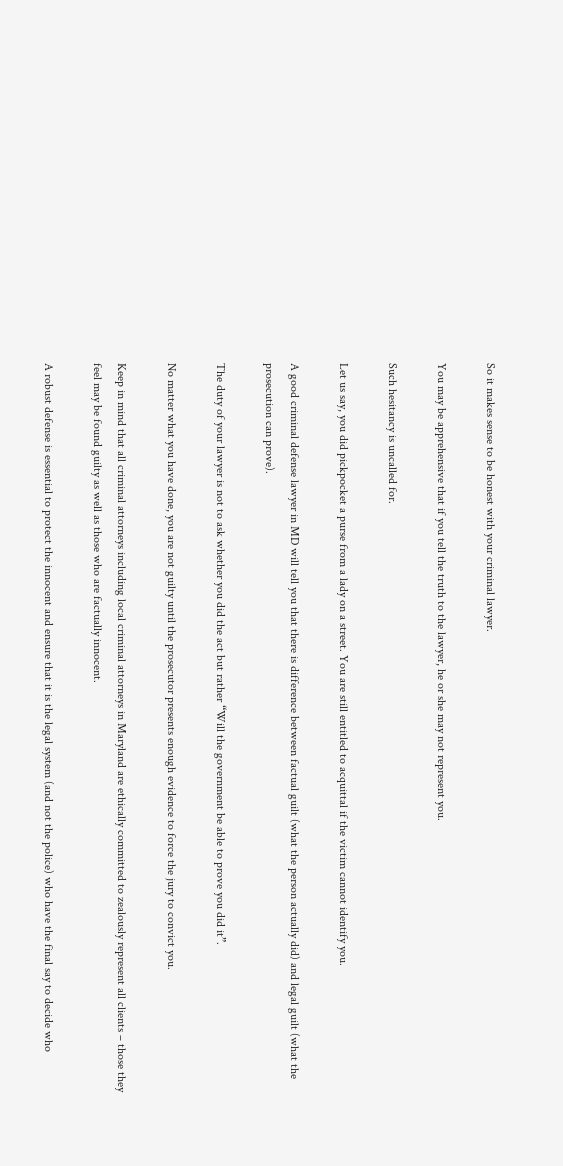So it makes sense to be honest with your criminal lawyer.

You may be apprehensive that if you tell the truth to the lawyer, he or she may not represent you.

Such hesitancy is uncalled for.

Let us say, you did pickpocket a purse from a lady on a street. You are still entitled to acquittal if the victim cannot identify you.

A good criminal defense lawyer in MD will tell you that there is difference between factual guilt (what the person actually did) and legal guilt (what the prosecution can prove).

The duty of your lawyer is not to ask whether you did the act but rather “Will the government be able to prove you did it”.

No matter what you have done, you are not guilty until the prosecutor presents enough evidence to force the jury to convict you.

Keep in mind that all criminal attorneys including local criminal attorneys in Maryland are ethically committed to zealously represent all clients – those they feel may be found guilty as well as those who are factually innocent.

A robust defense is essential to protect the innocent and ensure that it is the legal system (and not the police) who have the final say to decide who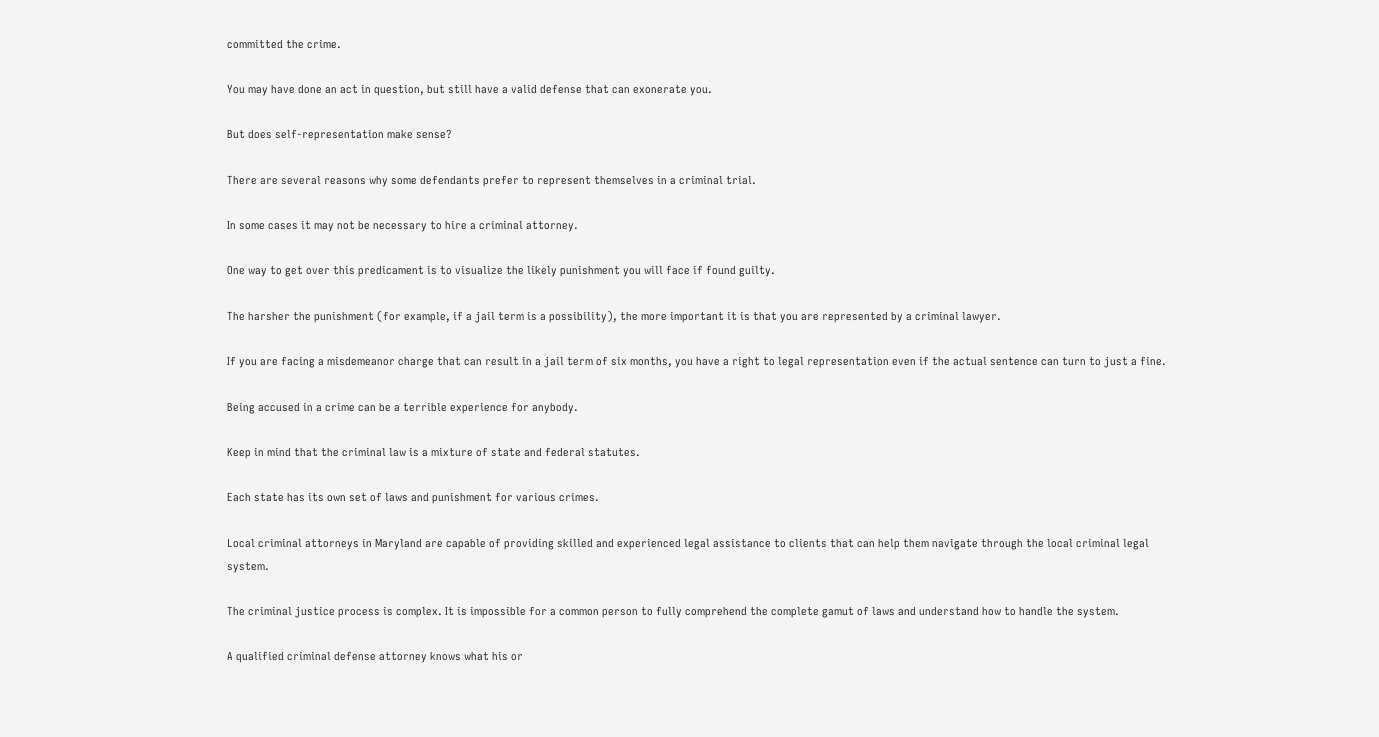committed the crime.

You may have done an act in question, but still have a valid defense that can exonerate you.

But does self-representation make sense?

There are several reasons why some defendants prefer to represent themselves in a criminal trial.

In some cases it may not be necessary to hire a criminal attorney.

One way to get over this predicament is to visualize the likely punishment you will face if found guilty.

The harsher the punishment (for example, if a jail term is a possibility), the more important it is that you are represented by a criminal lawyer.

If you are facing a misdemeanor charge that can result in a jail term of six months, you have a right to legal representation even if the actual sentence can turn to just a fine.

Being accused in a crime can be a terrible experience for anybody.

Keep in mind that the criminal law is a mixture of state and federal statutes.

Each state has its own set of laws and punishment for various crimes.

Local criminal attorneys in Maryland are capable of providing skilled and experienced legal assistance to clients that can help them navigate through the local criminal legal system.

The criminal justice process is complex. It is impossible for a common person to fully comprehend the complete gamut of laws and understand how to handle the system.

A qualified criminal defense attorney knows what his or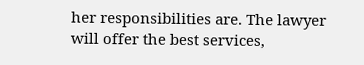her responsibilities are. The lawyer will offer the best services,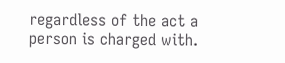regardless of the act a person is charged with.